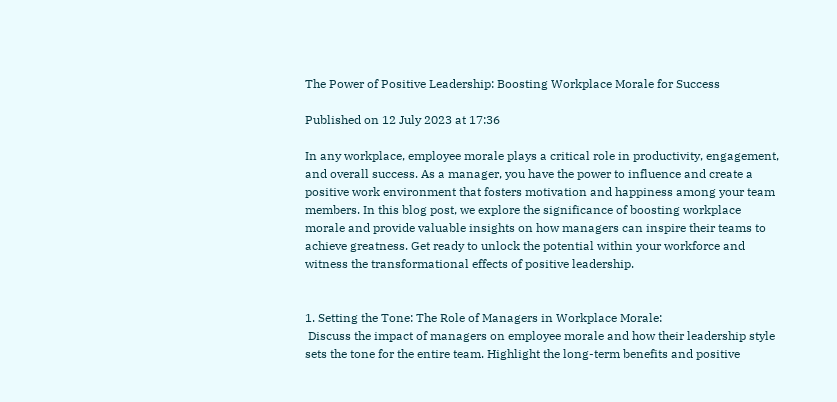The Power of Positive Leadership: Boosting Workplace Morale for Success

Published on 12 July 2023 at 17:36

In any workplace, employee morale plays a critical role in productivity, engagement, and overall success. As a manager, you have the power to influence and create a positive work environment that fosters motivation and happiness among your team members. In this blog post, we explore the significance of boosting workplace morale and provide valuable insights on how managers can inspire their teams to achieve greatness. Get ready to unlock the potential within your workforce and witness the transformational effects of positive leadership.


1. Setting the Tone: The Role of Managers in Workplace Morale:
 Discuss the impact of managers on employee morale and how their leadership style sets the tone for the entire team. Highlight the long-term benefits and positive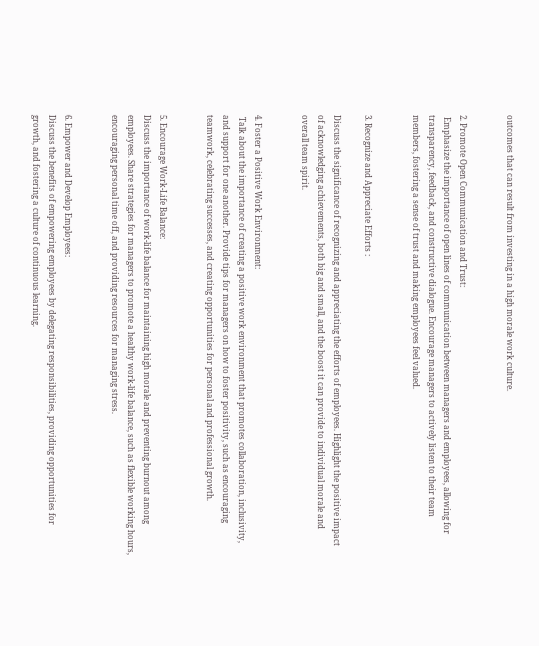outcomes that can result from investing in a high morale work culture.


2. Promote Open Communication and Trust:
 Emphasize the importance of open lines of communication between managers and employees, allowing for transparency, feedback, and constructive dialogue. Encourage managers to actively listen to their team members, fostering a sense of trust and making employees feel valued.


3. Recognize and Appreciate Efforts :

Discuss the significance of recognizing and appreciating the efforts of employees. Highlight the positive impact of acknowledging achievements, both big and small, and the boost it can provide to individual morale and overall team spirit.


4. Foster a Positive Work Environment:
 Talk about the importance of creating a positive work environment that promotes collaboration, inclusivity, and support for one another. Provide tips for managers on how to foster positivity, such as encouraging teamwork, celebrating successes, and creating opportunities for personal and professional growth.


5. Encourage Work-Life Balance:
Discuss the importance of work-life balance for maintaining high morale and preventing burnout among employees. Share strategies for managers to promote a healthy work-life balance, such as flexible working hours, encouraging personal time off, and providing resources for managing stress.


6. Empower and Develop Employees:
Discuss the benefits of empowering employees by delegating responsibilities, providing opportunities for growth, and fostering a culture of continuous learning.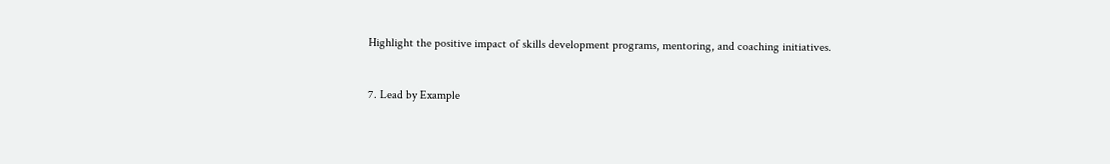Highlight the positive impact of skills development programs, mentoring, and coaching initiatives.


7. Lead by Example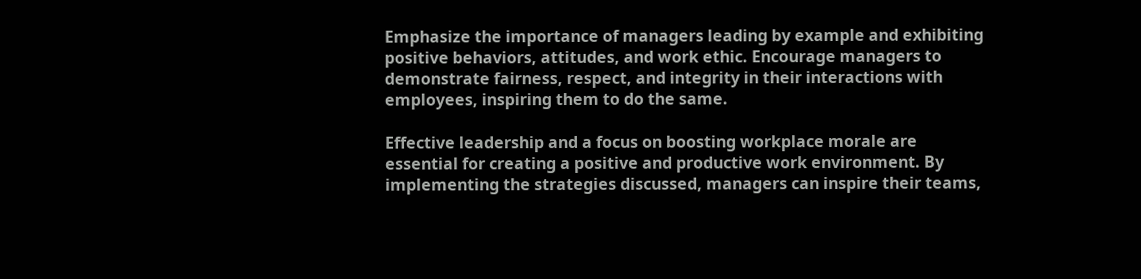Emphasize the importance of managers leading by example and exhibiting positive behaviors, attitudes, and work ethic. Encourage managers to demonstrate fairness, respect, and integrity in their interactions with employees, inspiring them to do the same.

Effective leadership and a focus on boosting workplace morale are essential for creating a positive and productive work environment. By implementing the strategies discussed, managers can inspire their teams,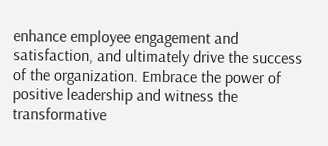enhance employee engagement and satisfaction, and ultimately drive the success of the organization. Embrace the power of positive leadership and witness the transformative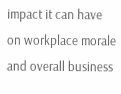impact it can have on workplace morale and overall business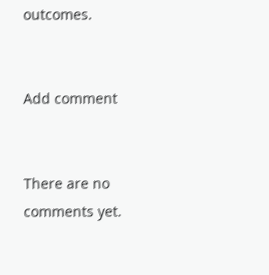outcomes.


Add comment


There are no comments yet.